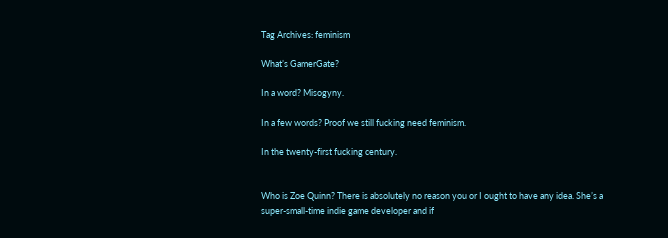Tag Archives: feminism

What’s GamerGate?

In a word? Misogyny.

In a few words? Proof we still fucking need feminism.

In the twenty-first fucking century.


Who is Zoe Quinn? There is absolutely no reason you or I ought to have any idea. She’s a super-small-time indie game developer and if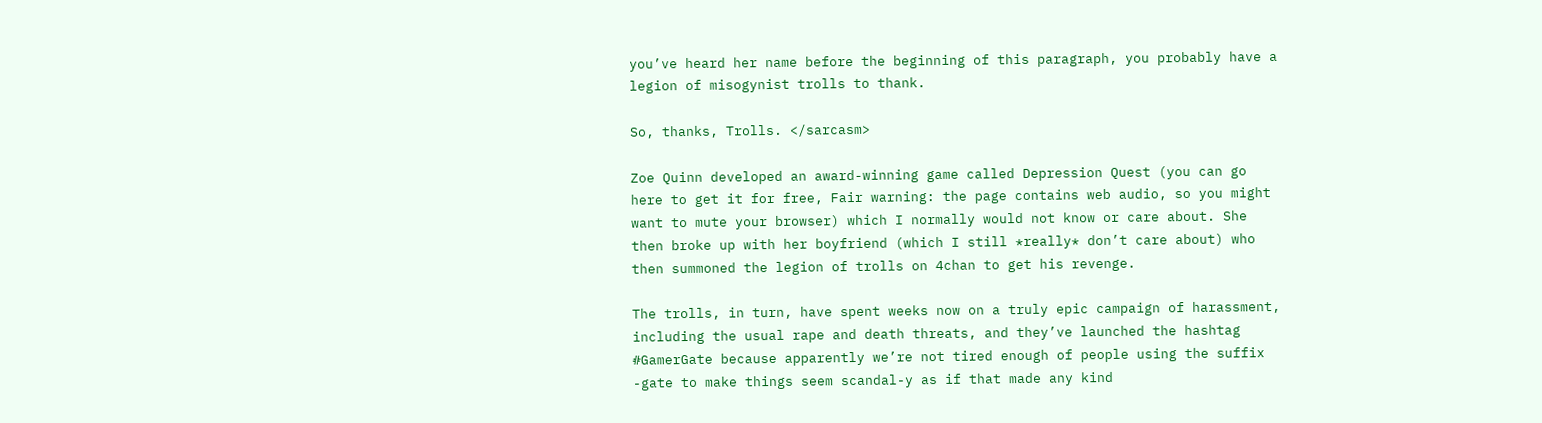you’ve heard her name before the beginning of this paragraph, you probably have a legion of misogynist trolls to thank.

So, thanks, Trolls. </sarcasm>

Zoe Quinn developed an award-winning game called Depression Quest (you can go here to get it for free, Fair warning: the page contains web audio, so you might want to mute your browser) which I normally would not know or care about. She then broke up with her boyfriend (which I still *really* don’t care about) who then summoned the legion of trolls on 4chan to get his revenge.

The trolls, in turn, have spent weeks now on a truly epic campaign of harassment, including the usual rape and death threats, and they’ve launched the hashtag #GamerGate because apparently we’re not tired enough of people using the suffix -gate to make things seem scandal-y as if that made any kind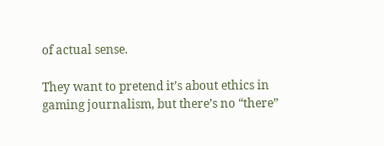of actual sense.

They want to pretend it’s about ethics in gaming journalism, but there’s no “there”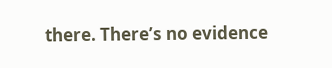there. There’s no evidence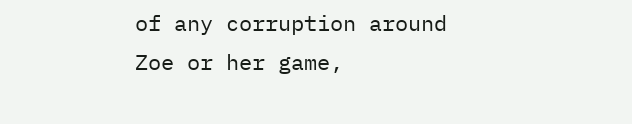of any corruption around Zoe or her game,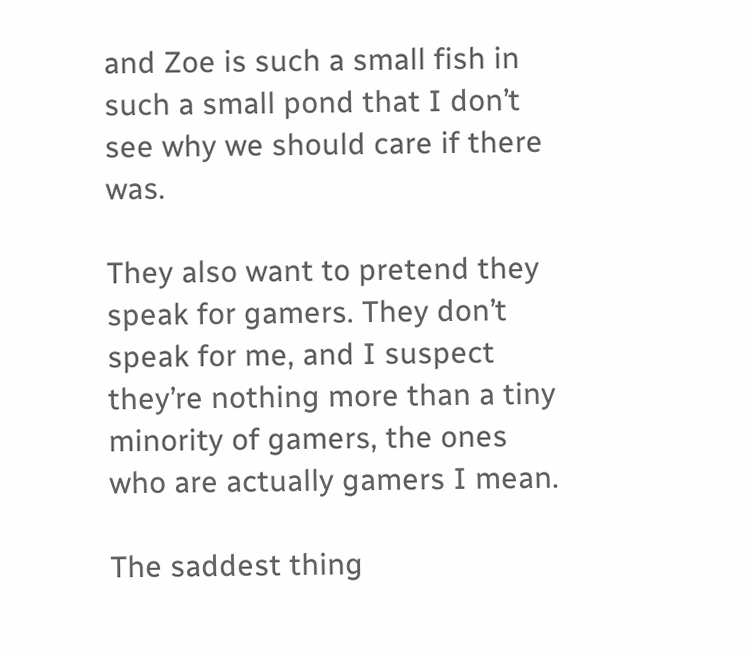and Zoe is such a small fish in such a small pond that I don’t see why we should care if there was.

They also want to pretend they speak for gamers. They don’t speak for me, and I suspect they’re nothing more than a tiny minority of gamers, the ones who are actually gamers I mean.

The saddest thing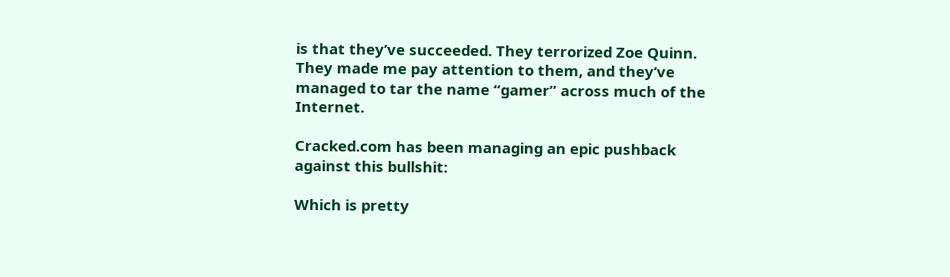is that they’ve succeeded. They terrorized Zoe Quinn. They made me pay attention to them, and they’ve managed to tar the name “gamer” across much of the Internet.

Cracked.com has been managing an epic pushback against this bullshit:

Which is pretty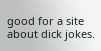good for a site about dick jokes.